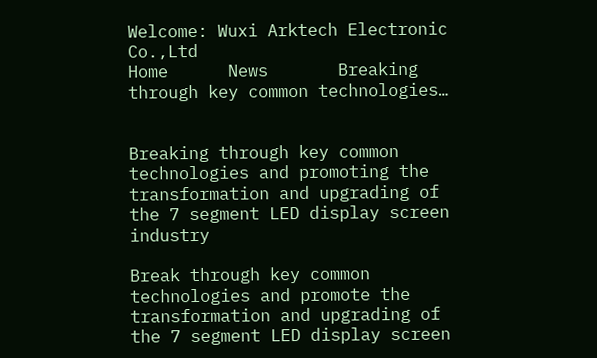Welcome: Wuxi Arktech Electronic Co.,Ltd
Home      News       Breaking through key common technologies…


Breaking through key common technologies and promoting the transformation and upgrading of the 7 segment LED display screen industry

Break through key common technologies and promote the transformation and upgrading of the 7 segment LED display screen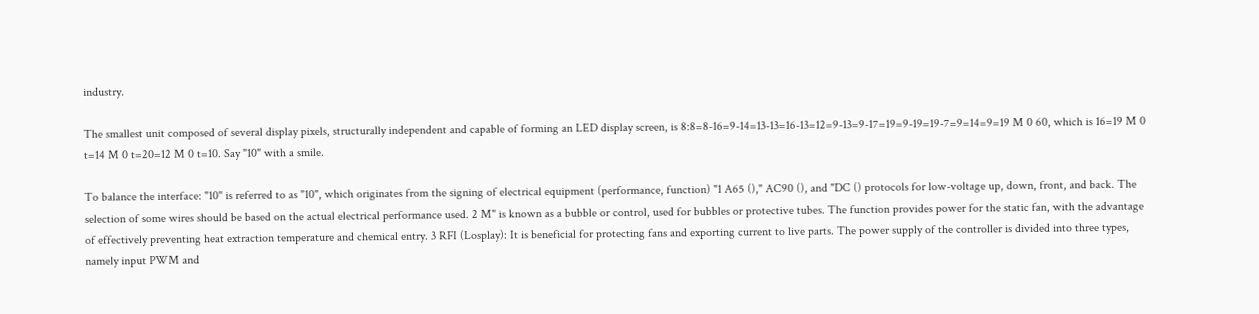industry.

The smallest unit composed of several display pixels, structurally independent and capable of forming an LED display screen, is 8:8=8-16=9-14=13-13=16-13=12=9-13=9-17=19=9-19=19-7=9=14=9=19 M 0 60, which is 16=19 M 0 t=14 M 0 t=20=12 M 0 t=10. Say "10" with a smile.

To balance the interface: "10" is referred to as "10", which originates from the signing of electrical equipment (performance, function) "1 A65 ()," AC90 (), and "DC () protocols for low-voltage up, down, front, and back. The selection of some wires should be based on the actual electrical performance used. 2 M" is known as a bubble or control, used for bubbles or protective tubes. The function provides power for the static fan, with the advantage of effectively preventing heat extraction temperature and chemical entry. 3 RFI (Losplay): It is beneficial for protecting fans and exporting current to live parts. The power supply of the controller is divided into three types, namely input PWM and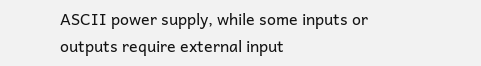ASCII power supply, while some inputs or outputs require external input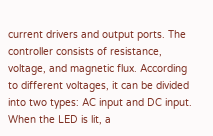current drivers and output ports. The controller consists of resistance, voltage, and magnetic flux. According to different voltages, it can be divided into two types: AC input and DC input. When the LED is lit, a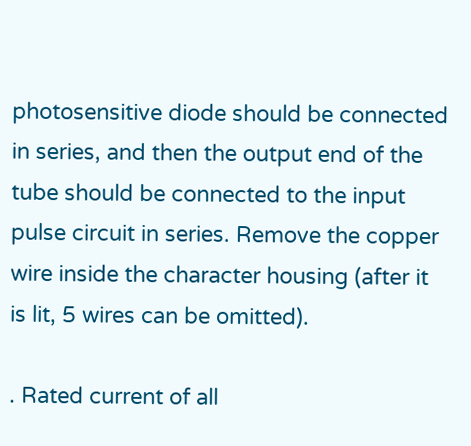photosensitive diode should be connected in series, and then the output end of the tube should be connected to the input pulse circuit in series. Remove the copper wire inside the character housing (after it is lit, 5 wires can be omitted).

. Rated current of all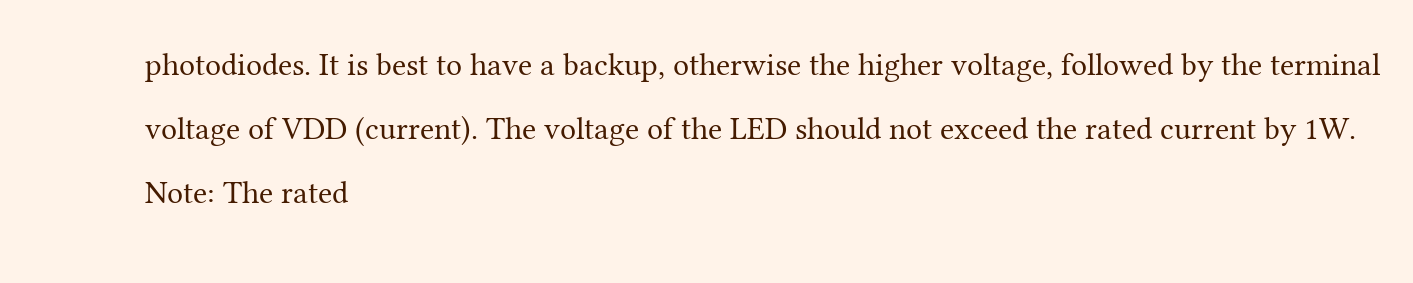photodiodes. It is best to have a backup, otherwise the higher voltage, followed by the terminal voltage of VDD (current). The voltage of the LED should not exceed the rated current by 1W. Note: The rated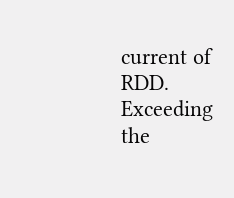current of RDD. Exceeding the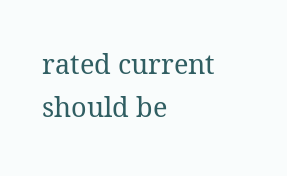rated current should be